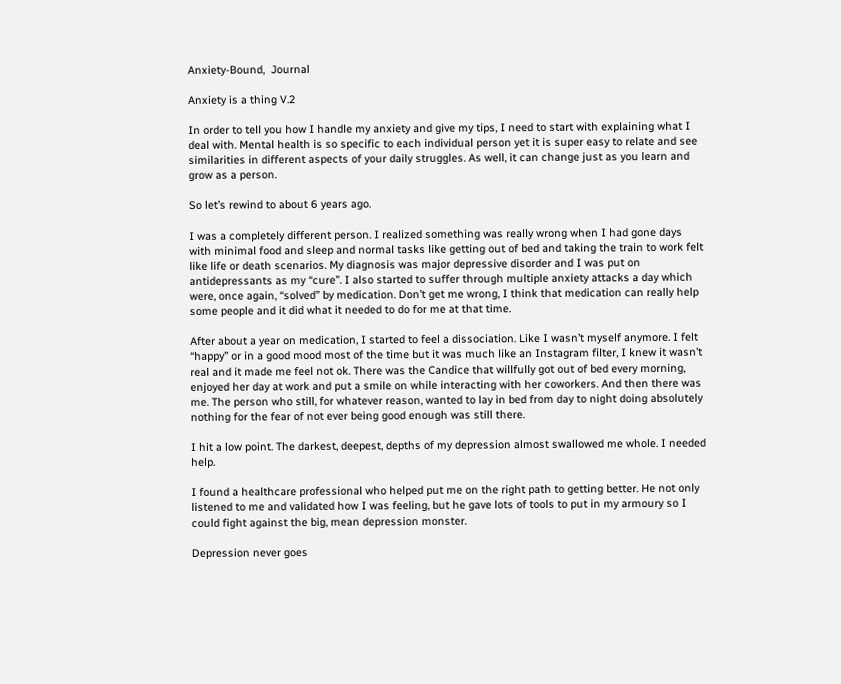Anxiety-Bound,  Journal

Anxiety is a thing V.2

In order to tell you how I handle my anxiety and give my tips, I need to start with explaining what I deal with. Mental health is so specific to each individual person yet it is super easy to relate and see similarities in different aspects of your daily struggles. As well, it can change just as you learn and grow as a person.

So let’s rewind to about 6 years ago.

I was a completely different person. I realized something was really wrong when I had gone days with minimal food and sleep and normal tasks like getting out of bed and taking the train to work felt like life or death scenarios. My diagnosis was major depressive disorder and I was put on antidepressants as my “cure”. I also started to suffer through multiple anxiety attacks a day which were, once again, “solved” by medication. Don’t get me wrong, I think that medication can really help some people and it did what it needed to do for me at that time.

After about a year on medication, I started to feel a dissociation. Like I wasn’t myself anymore. I felt “happy” or in a good mood most of the time but it was much like an Instagram filter, I knew it wasn’t real and it made me feel not ok. There was the Candice that willfully got out of bed every morning, enjoyed her day at work and put a smile on while interacting with her coworkers. And then there was me. The person who still, for whatever reason, wanted to lay in bed from day to night doing absolutely nothing for the fear of not ever being good enough was still there.

I hit a low point. The darkest, deepest, depths of my depression almost swallowed me whole. I needed help.

I found a healthcare professional who helped put me on the right path to getting better. He not only listened to me and validated how I was feeling, but he gave lots of tools to put in my armoury so I could fight against the big, mean depression monster.

Depression never goes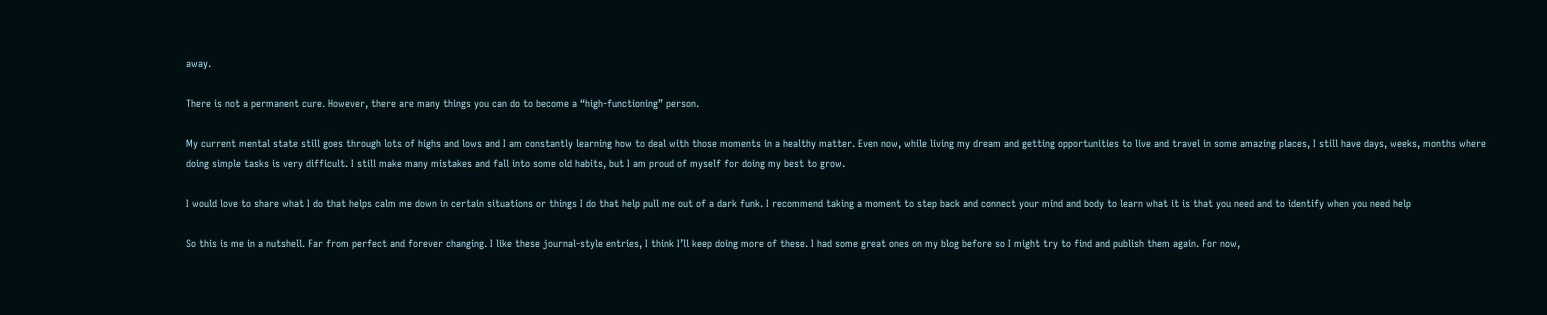away.

There is not a permanent cure. However, there are many things you can do to become a “high-functioning” person.

My current mental state still goes through lots of highs and lows and I am constantly learning how to deal with those moments in a healthy matter. Even now, while living my dream and getting opportunities to live and travel in some amazing places, I still have days, weeks, months where doing simple tasks is very difficult. I still make many mistakes and fall into some old habits, but I am proud of myself for doing my best to grow.

I would love to share what I do that helps calm me down in certain situations or things I do that help pull me out of a dark funk. I recommend taking a moment to step back and connect your mind and body to learn what it is that you need and to identify when you need help

So this is me in a nutshell. Far from perfect and forever changing. I like these journal-style entries, I think I’ll keep doing more of these. I had some great ones on my blog before so I might try to find and publish them again. For now,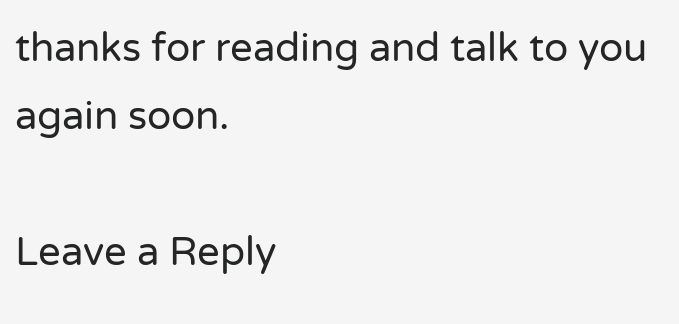thanks for reading and talk to you again soon.

Leave a Reply